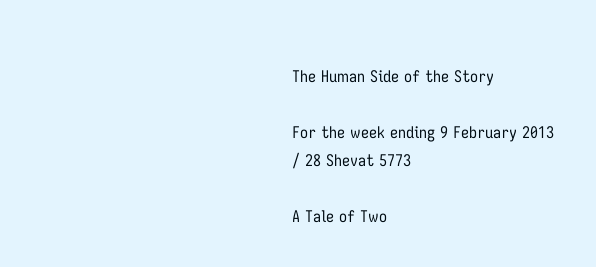The Human Side of the Story

For the week ending 9 February 2013 / 28 Shevat 5773

A Tale of Two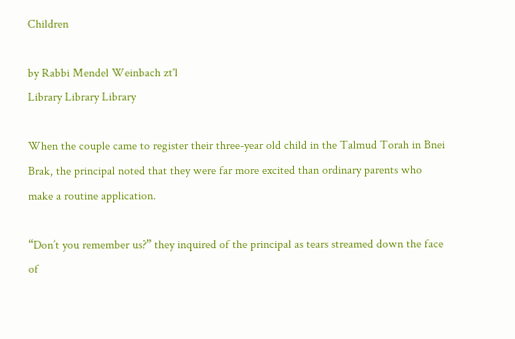Children

by Rabbi Mendel Weinbach zt'l
Library Library Library

When the couple came to register their three-year old child in the Talmud Torah in Bnei Brak, the principal noted that they were far more excited than ordinary parents who make a routine application.

“Don’t you remember us?” they inquired of the principal as tears streamed down the face of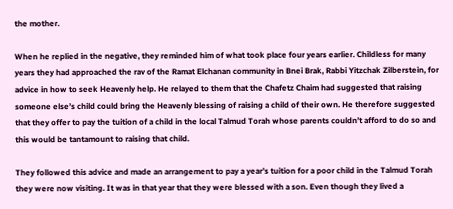the mother.

When he replied in the negative, they reminded him of what took place four years earlier. Childless for many years they had approached the rav of the Ramat Elchanan community in Bnei Brak, Rabbi Yitzchak Zilberstein, for advice in how to seek Heavenly help. He relayed to them that the Chafetz Chaim had suggested that raising someone else’s child could bring the Heavenly blessing of raising a child of their own. He therefore suggested that they offer to pay the tuition of a child in the local Talmud Torah whose parents couldn’t afford to do so and this would be tantamount to raising that child.

They followed this advice and made an arrangement to pay a year’s tuition for a poor child in the Talmud Torah they were now visiting. It was in that year that they were blessed with a son. Even though they lived a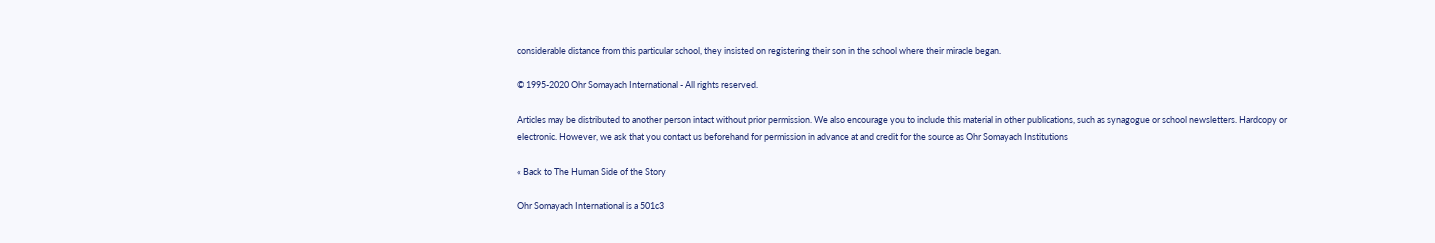considerable distance from this particular school, they insisted on registering their son in the school where their miracle began.

© 1995-2020 Ohr Somayach International - All rights reserved.

Articles may be distributed to another person intact without prior permission. We also encourage you to include this material in other publications, such as synagogue or school newsletters. Hardcopy or electronic. However, we ask that you contact us beforehand for permission in advance at and credit for the source as Ohr Somayach Institutions

« Back to The Human Side of the Story

Ohr Somayach International is a 501c3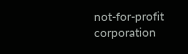not-for-profit corporation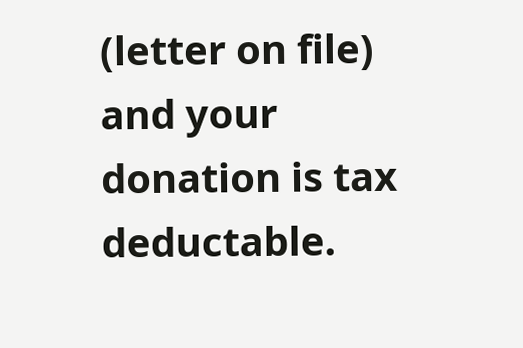(letter on file) and your donation is tax deductable.